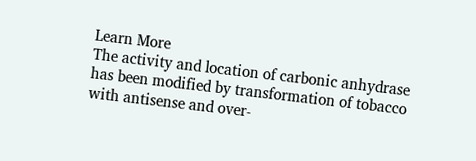Learn More
The activity and location of carbonic anhydrase has been modified by transformation of tobacco with antisense and over-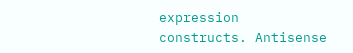expression constructs. Antisense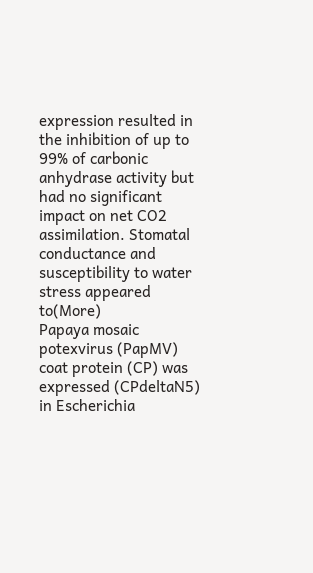expression resulted in the inhibition of up to 99% of carbonic anhydrase activity but had no significant impact on net CO2 assimilation. Stomatal conductance and susceptibility to water stress appeared to(More)
Papaya mosaic potexvirus (PapMV) coat protein (CP) was expressed (CPdeltaN5) in Escherichia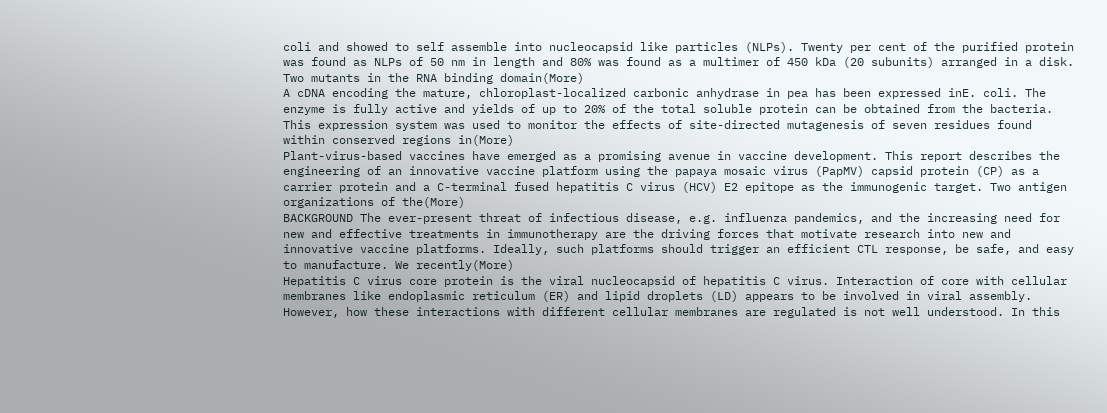coli and showed to self assemble into nucleocapsid like particles (NLPs). Twenty per cent of the purified protein was found as NLPs of 50 nm in length and 80% was found as a multimer of 450 kDa (20 subunits) arranged in a disk. Two mutants in the RNA binding domain(More)
A cDNA encoding the mature, chloroplast-localized carbonic anhydrase in pea has been expressed inE. coli. The enzyme is fully active and yields of up to 20% of the total soluble protein can be obtained from the bacteria. This expression system was used to monitor the effects of site-directed mutagenesis of seven residues found within conserved regions in(More)
Plant-virus-based vaccines have emerged as a promising avenue in vaccine development. This report describes the engineering of an innovative vaccine platform using the papaya mosaic virus (PapMV) capsid protein (CP) as a carrier protein and a C-terminal fused hepatitis C virus (HCV) E2 epitope as the immunogenic target. Two antigen organizations of the(More)
BACKGROUND The ever-present threat of infectious disease, e.g. influenza pandemics, and the increasing need for new and effective treatments in immunotherapy are the driving forces that motivate research into new and innovative vaccine platforms. Ideally, such platforms should trigger an efficient CTL response, be safe, and easy to manufacture. We recently(More)
Hepatitis C virus core protein is the viral nucleocapsid of hepatitis C virus. Interaction of core with cellular membranes like endoplasmic reticulum (ER) and lipid droplets (LD) appears to be involved in viral assembly. However, how these interactions with different cellular membranes are regulated is not well understood. In this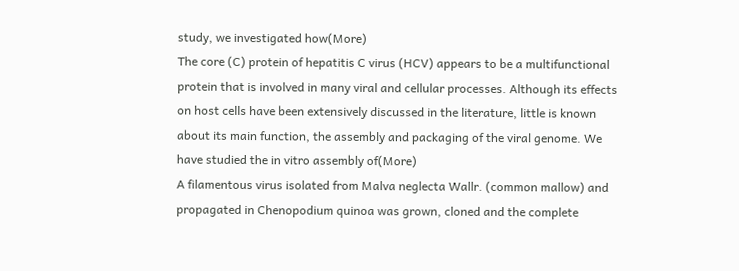study, we investigated how(More)
The core (C) protein of hepatitis C virus (HCV) appears to be a multifunctional protein that is involved in many viral and cellular processes. Although its effects on host cells have been extensively discussed in the literature, little is known about its main function, the assembly and packaging of the viral genome. We have studied the in vitro assembly of(More)
A filamentous virus isolated from Malva neglecta Wallr. (common mallow) and propagated in Chenopodium quinoa was grown, cloned and the complete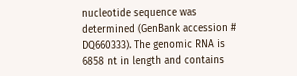nucleotide sequence was determined (GenBank accession # DQ660333). The genomic RNA is 6858 nt in length and contains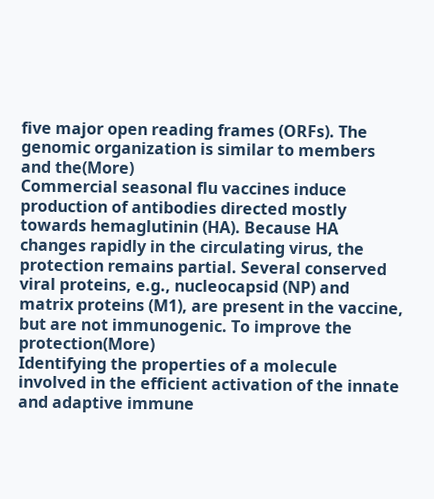five major open reading frames (ORFs). The genomic organization is similar to members and the(More)
Commercial seasonal flu vaccines induce production of antibodies directed mostly towards hemaglutinin (HA). Because HA changes rapidly in the circulating virus, the protection remains partial. Several conserved viral proteins, e.g., nucleocapsid (NP) and matrix proteins (M1), are present in the vaccine, but are not immunogenic. To improve the protection(More)
Identifying the properties of a molecule involved in the efficient activation of the innate and adaptive immune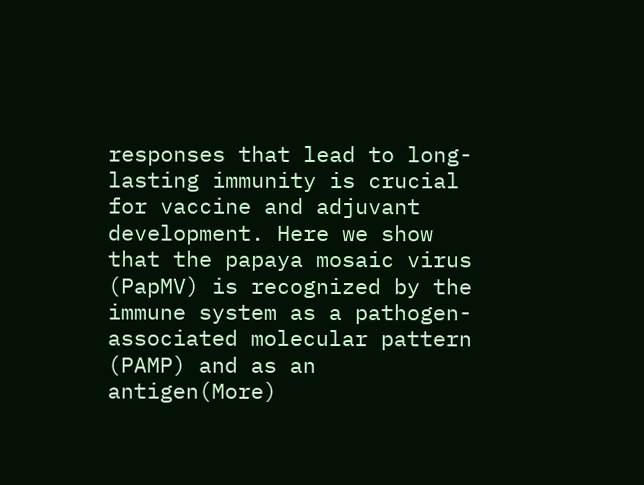responses that lead to long-lasting immunity is crucial for vaccine and adjuvant development. Here we show that the papaya mosaic virus (PapMV) is recognized by the immune system as a pathogen-associated molecular pattern (PAMP) and as an antigen(More)